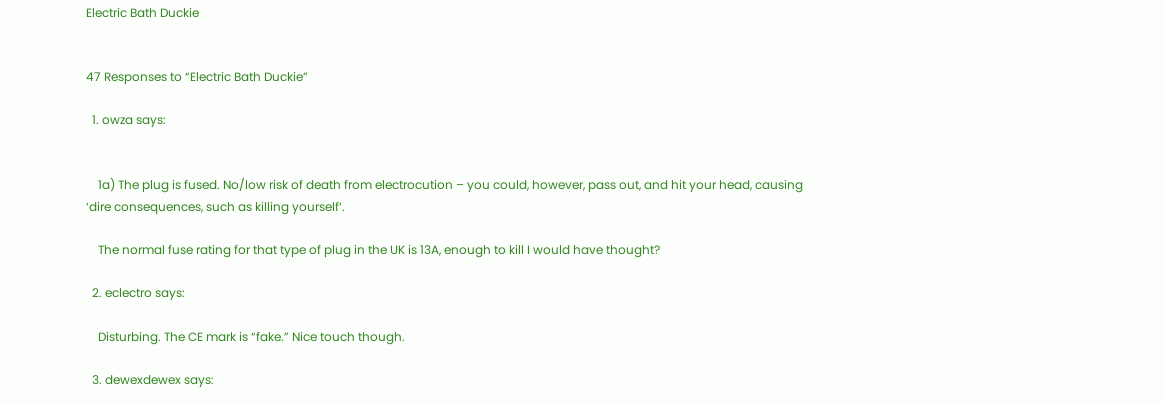Electric Bath Duckie


47 Responses to “Electric Bath Duckie”

  1. owza says:


    1a) The plug is fused. No/low risk of death from electrocution – you could, however, pass out, and hit your head, causing ‘dire consequences, such as killing yourself’.

    The normal fuse rating for that type of plug in the UK is 13A, enough to kill I would have thought?

  2. eclectro says:

    Disturbing. The CE mark is “fake.” Nice touch though.

  3. dewexdewex says: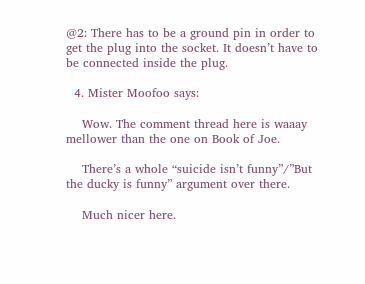@2: There has to be a ground pin in order to get the plug into the socket. It doesn’t have to be connected inside the plug.

  4. Mister Moofoo says:

    Wow. The comment thread here is waaay mellower than the one on Book of Joe.

    There’s a whole “suicide isn’t funny”/”But the ducky is funny” argument over there.

    Much nicer here.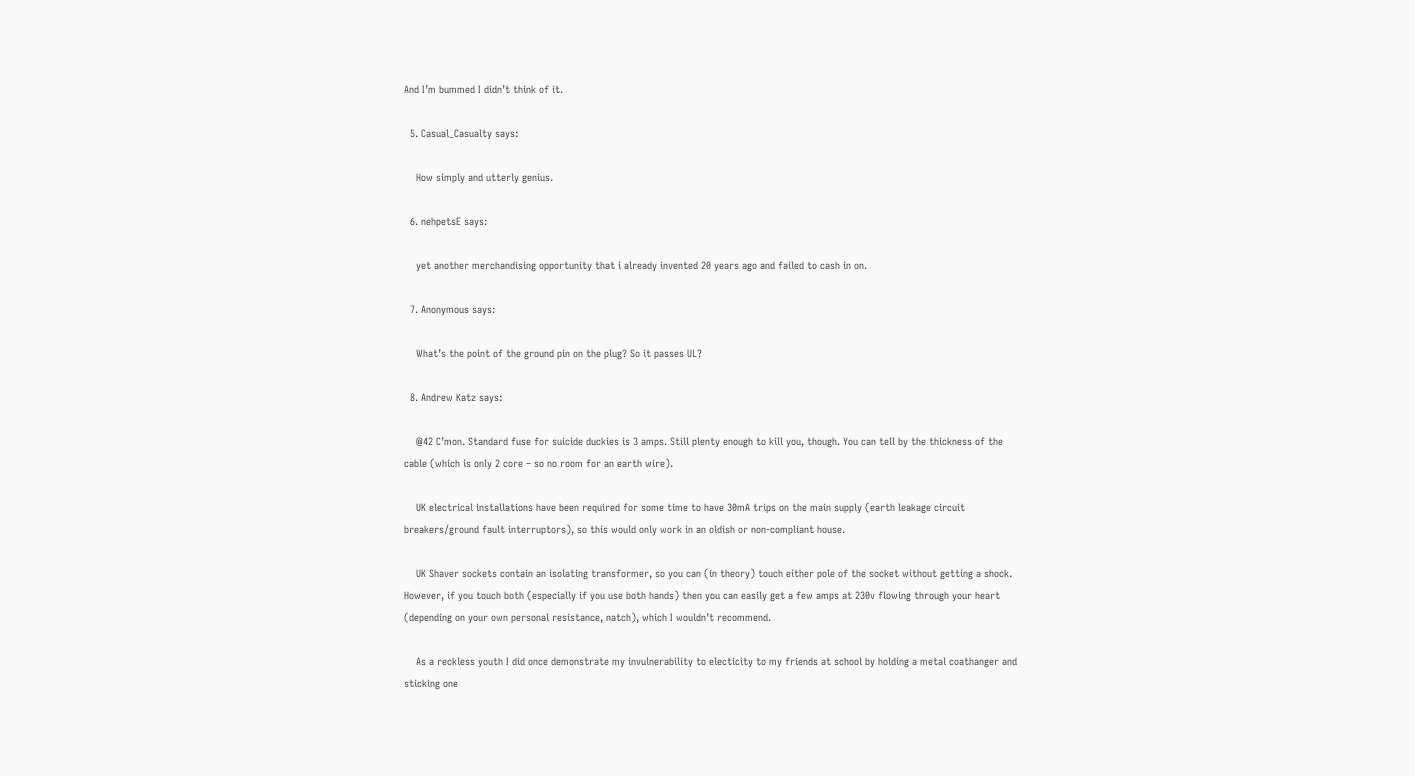And I’m bummed I didn’t think of it.

  5. Casual_Casualty says:

    How simply and utterly genius.

  6. nehpetsE says:

    yet another merchandising opportunity that i already invented 20 years ago and failed to cash in on.

  7. Anonymous says:

    What’s the point of the ground pin on the plug? So it passes UL?

  8. Andrew Katz says:

    @42 C’mon. Standard fuse for suicide duckies is 3 amps. Still plenty enough to kill you, though. You can tell by the thickness of the cable (which is only 2 core – so no room for an earth wire).

    UK electrical installations have been required for some time to have 30mA trips on the main supply (earth leakage circuit breakers/ground fault interruptors), so this would only work in an oldish or non-compliant house.

    UK Shaver sockets contain an isolating transformer, so you can (in theory) touch either pole of the socket without getting a shock. However, if you touch both (especially if you use both hands) then you can easily get a few amps at 230v flowing through your heart (depending on your own personal resistance, natch), which I wouldn’t recommend.

    As a reckless youth I did once demonstrate my invulnerability to electicity to my friends at school by holding a metal coathanger and sticking one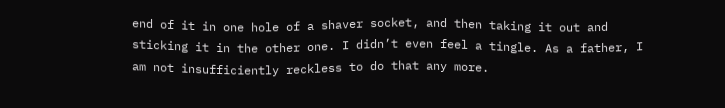end of it in one hole of a shaver socket, and then taking it out and sticking it in the other one. I didn’t even feel a tingle. As a father, I am not insufficiently reckless to do that any more.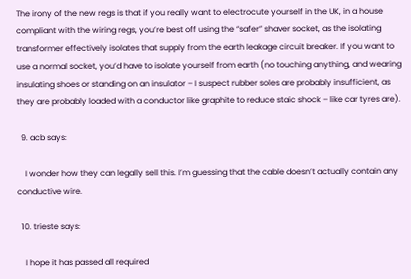The irony of the new regs is that if you really want to electrocute yourself in the UK, in a house compliant with the wiring regs, you’re best off using the “safer” shaver socket, as the isolating transformer effectively isolates that supply from the earth leakage circuit breaker. If you want to use a normal socket, you’d have to isolate yourself from earth (no touching anything, and wearing insulating shoes or standing on an insulator – I suspect rubber soles are probably insufficient, as they are probably loaded with a conductor like graphite to reduce staic shock – like car tyres are).

  9. acb says:

    I wonder how they can legally sell this. I’m guessing that the cable doesn’t actually contain any conductive wire.

  10. trieste says:

    I hope it has passed all required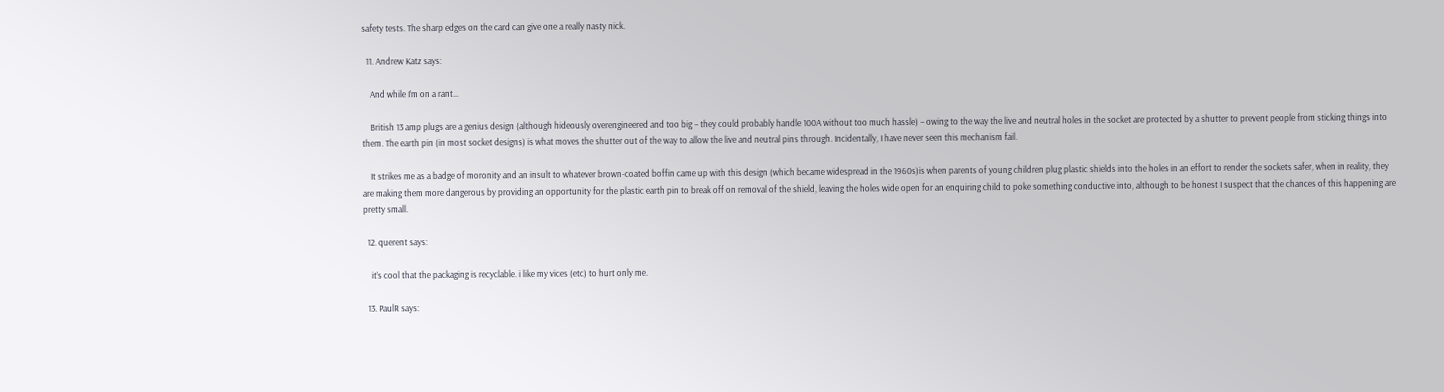safety tests. The sharp edges on the card can give one a really nasty nick.

  11. Andrew Katz says:

    And while I’m on a rant…

    British 13 amp plugs are a genius design (although hideously overengineered and too big – they could probably handle 100A without too much hassle) – owing to the way the live and neutral holes in the socket are protected by a shutter to prevent people from sticking things into them. The earth pin (in most socket designs) is what moves the shutter out of the way to allow the live and neutral pins through. Incidentally, I have never seen this mechanism fail.

    It strikes me as a badge of moronity and an insult to whatever brown-coated boffin came up with this design (which became widespread in the 1960s)is when parents of young children plug plastic shields into the holes in an effort to render the sockets safer, when in reality, they are making them more dangerous by providing an opportunity for the plastic earth pin to break off on removal of the shield, leaving the holes wide open for an enquiring child to poke something conductive into, although to be honest I suspect that the chances of this happening are pretty small.

  12. querent says:

    it’s cool that the packaging is recyclable. i like my vices (etc) to hurt only me.

  13. PaulR says: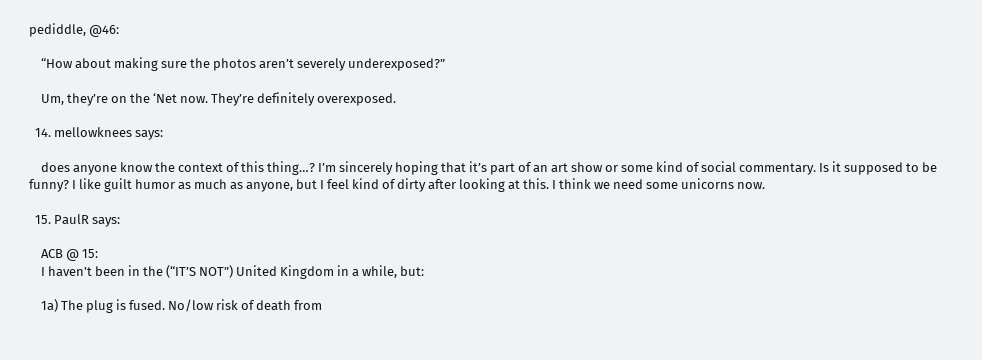pediddle, @46:

    “How about making sure the photos aren’t severely underexposed?”

    Um, they’re on the ‘Net now. They’re definitely overexposed.

  14. mellowknees says:

    does anyone know the context of this thing…? I’m sincerely hoping that it’s part of an art show or some kind of social commentary. Is it supposed to be funny? I like guilt humor as much as anyone, but I feel kind of dirty after looking at this. I think we need some unicorns now.

  15. PaulR says:

    ACB @ 15:
    I haven’t been in the (“IT’S NOT”) United Kingdom in a while, but:

    1a) The plug is fused. No/low risk of death from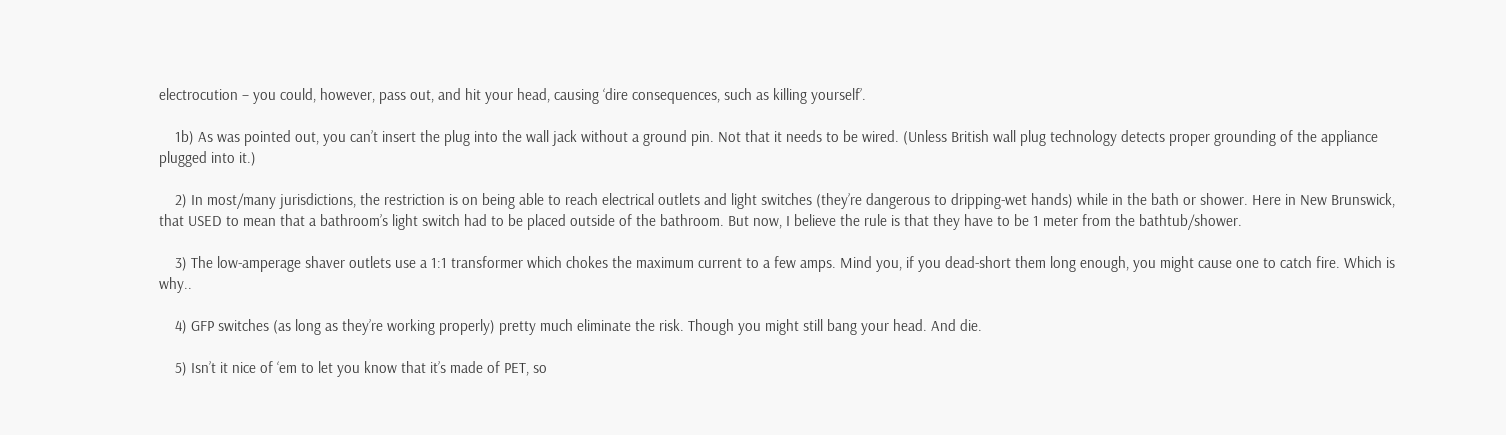electrocution – you could, however, pass out, and hit your head, causing ‘dire consequences, such as killing yourself’.

    1b) As was pointed out, you can’t insert the plug into the wall jack without a ground pin. Not that it needs to be wired. (Unless British wall plug technology detects proper grounding of the appliance plugged into it.)

    2) In most/many jurisdictions, the restriction is on being able to reach electrical outlets and light switches (they’re dangerous to dripping-wet hands) while in the bath or shower. Here in New Brunswick, that USED to mean that a bathroom’s light switch had to be placed outside of the bathroom. But now, I believe the rule is that they have to be 1 meter from the bathtub/shower.

    3) The low-amperage shaver outlets use a 1:1 transformer which chokes the maximum current to a few amps. Mind you, if you dead-short them long enough, you might cause one to catch fire. Which is why..

    4) GFP switches (as long as they’re working properly) pretty much eliminate the risk. Though you might still bang your head. And die.

    5) Isn’t it nice of ‘em to let you know that it’s made of PET, so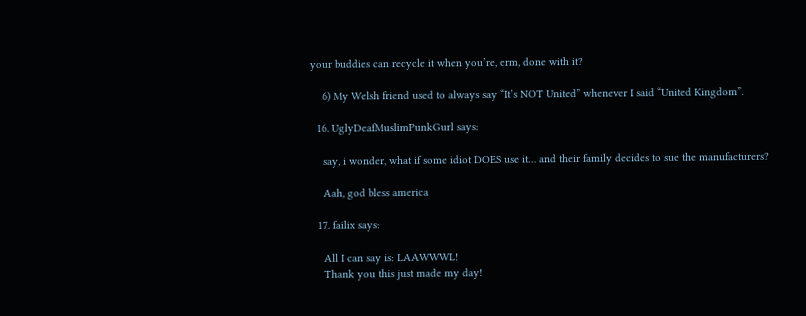your buddies can recycle it when you’re, erm, done with it?

    6) My Welsh friend used to always say “It’s NOT United” whenever I said “United Kingdom”.

  16. UglyDeafMuslimPunkGurl says:

    say, i wonder, what if some idiot DOES use it… and their family decides to sue the manufacturers?

    Aah, god bless america

  17. failix says:

    All I can say is: LAAWWWL!
    Thank you this just made my day!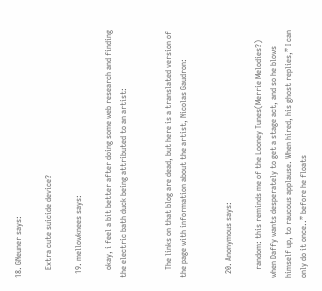18. GNeuner says:

    Extra cute suicide device?

  19. mellowknees says:

    okay, i feel a bit better after doing some web research and finding the electric bath duck being attributed to an artist:


    The links on that blog are dead, but here is a translated version of the page with information about the artist, Nicolas Gaudron:


  20. Anonymous says:

    random: this reminds me of the Looney Tunes(Merrie Melodies?) when Daffy wants desperately to get a stage act, and so he blows himself up, to raucous applause. When hired, his ghost replies,” I can only do it once..” before he floats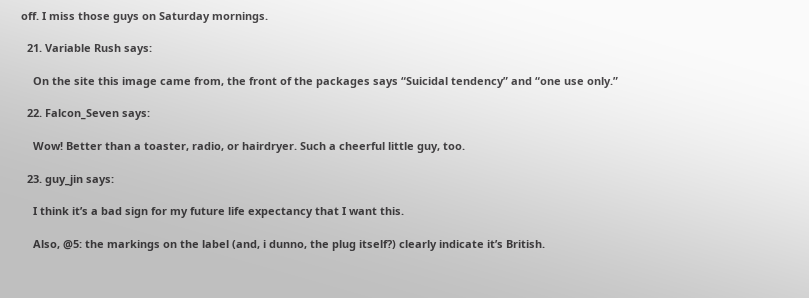off. I miss those guys on Saturday mornings.

  21. Variable Rush says:

    On the site this image came from, the front of the packages says “Suicidal tendency” and “one use only.”

  22. Falcon_Seven says:

    Wow! Better than a toaster, radio, or hairdryer. Such a cheerful little guy, too.

  23. guy_jin says:

    I think it’s a bad sign for my future life expectancy that I want this.

    Also, @5: the markings on the label (and, i dunno, the plug itself?) clearly indicate it’s British.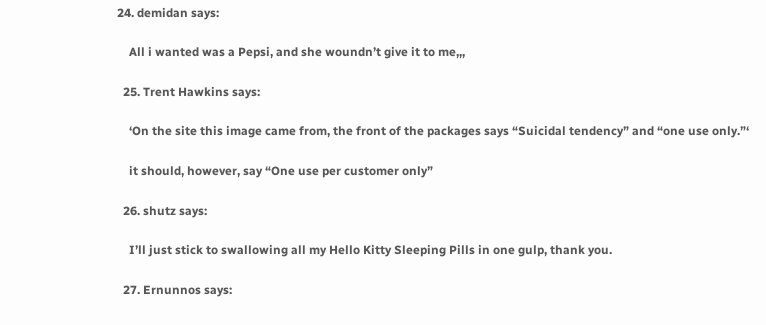24. demidan says:

    All i wanted was a Pepsi, and she woundn’t give it to me,,,

  25. Trent Hawkins says:

    ‘On the site this image came from, the front of the packages says “Suicidal tendency” and “one use only.”‘

    it should, however, say “One use per customer only”

  26. shutz says:

    I’ll just stick to swallowing all my Hello Kitty Sleeping Pills in one gulp, thank you.

  27. Ernunnos says: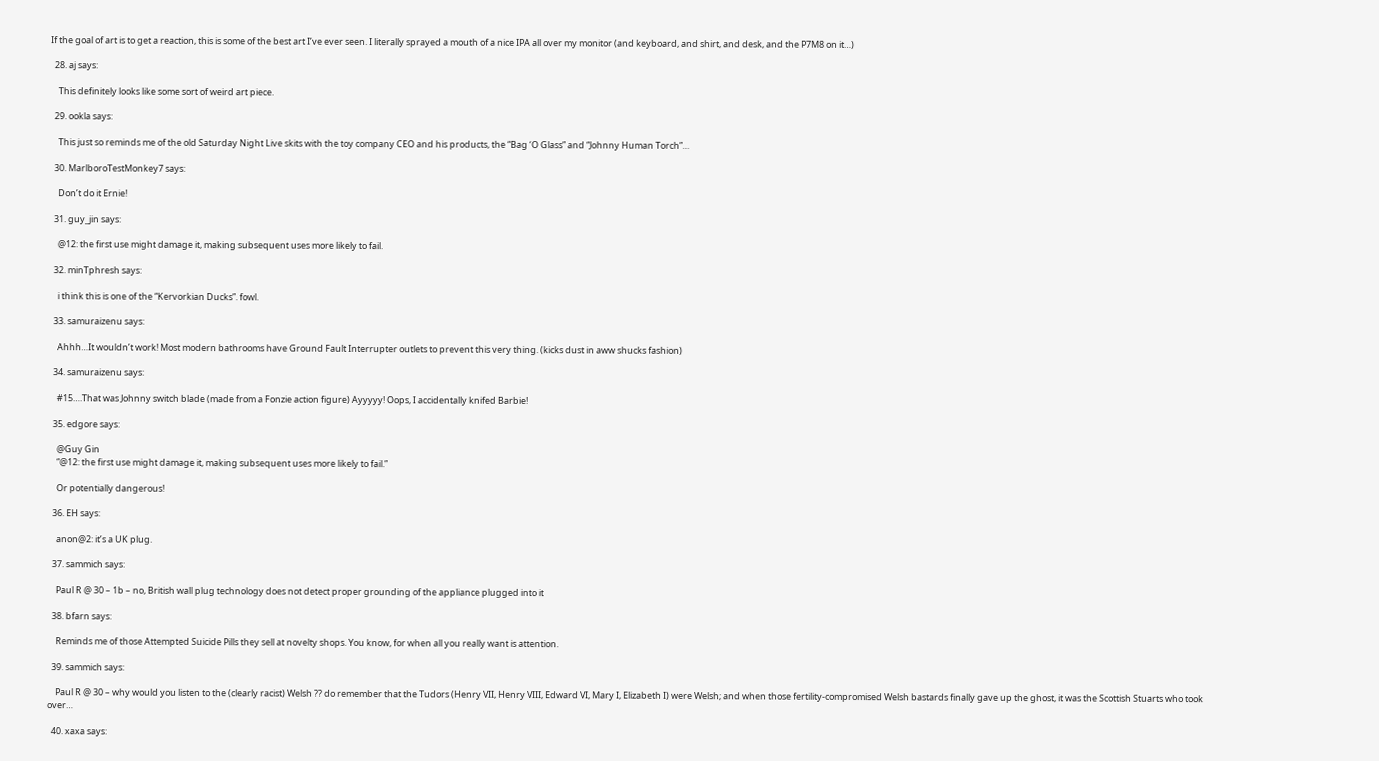If the goal of art is to get a reaction, this is some of the best art I’ve ever seen. I literally sprayed a mouth of a nice IPA all over my monitor (and keyboard, and shirt, and desk, and the P7M8 on it…)

  28. aj says:

    This definitely looks like some sort of weird art piece.

  29. ookla says:

    This just so reminds me of the old Saturday Night Live skits with the toy company CEO and his products, the “Bag ‘O Glass” and “Johnny Human Torch”…

  30. MarlboroTestMonkey7 says:

    Don’t do it Ernie!

  31. guy_jin says:

    @12: the first use might damage it, making subsequent uses more likely to fail.

  32. minTphresh says:

    i think this is one of the “Kervorkian Ducks”. fowl.

  33. samuraizenu says:

    Ahhh…It wouldn’t work! Most modern bathrooms have Ground Fault Interrupter outlets to prevent this very thing. (kicks dust in aww shucks fashion)

  34. samuraizenu says:

    #15….That was Johnny switch blade (made from a Fonzie action figure) Ayyyyy! Oops, I accidentally knifed Barbie!

  35. edgore says:

    @Guy Gin
    “@12: the first use might damage it, making subsequent uses more likely to fail.”

    Or potentially dangerous!

  36. EH says:

    anon@2: it’s a UK plug.

  37. sammich says:

    Paul R @ 30 – 1b – no, British wall plug technology does not detect proper grounding of the appliance plugged into it

  38. bfarn says:

    Reminds me of those Attempted Suicide Pills they sell at novelty shops. You know, for when all you really want is attention.

  39. sammich says:

    Paul R @ 30 – why would you listen to the (clearly racist) Welsh ?? do remember that the Tudors (Henry VII, Henry VIII, Edward VI, Mary I, Elizabeth I) were Welsh; and when those fertility-compromised Welsh bastards finally gave up the ghost, it was the Scottish Stuarts who took over…

  40. xaxa says: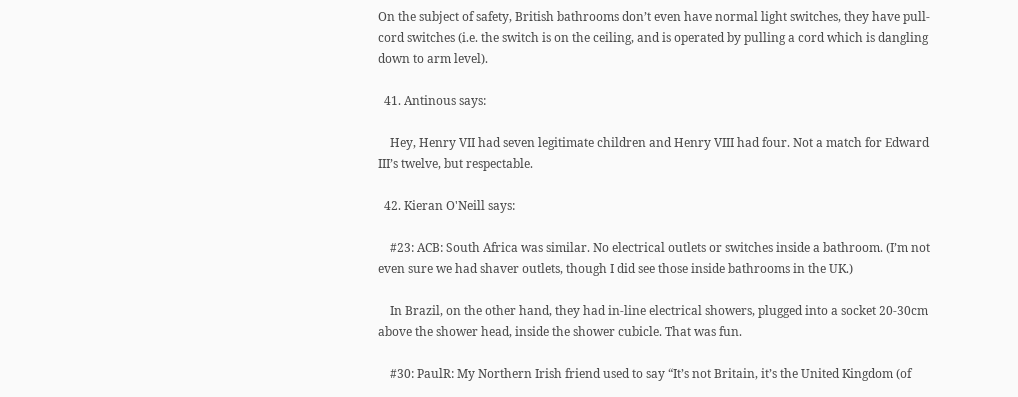On the subject of safety, British bathrooms don’t even have normal light switches, they have pull-cord switches (i.e. the switch is on the ceiling, and is operated by pulling a cord which is dangling down to arm level).

  41. Antinous says:

    Hey, Henry VII had seven legitimate children and Henry VIII had four. Not a match for Edward III’s twelve, but respectable.

  42. Kieran O'Neill says:

    #23: ACB: South Africa was similar. No electrical outlets or switches inside a bathroom. (I’m not even sure we had shaver outlets, though I did see those inside bathrooms in the UK.)

    In Brazil, on the other hand, they had in-line electrical showers, plugged into a socket 20-30cm above the shower head, inside the shower cubicle. That was fun.

    #30: PaulR: My Northern Irish friend used to say “It’s not Britain, it’s the United Kingdom (of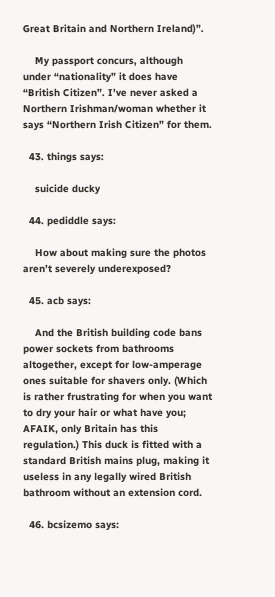Great Britain and Northern Ireland)”.

    My passport concurs, although under “nationality” it does have “British Citizen”. I’ve never asked a Northern Irishman/woman whether it says “Northern Irish Citizen” for them.

  43. things says:

    suicide ducky

  44. pediddle says:

    How about making sure the photos aren’t severely underexposed?

  45. acb says:

    And the British building code bans power sockets from bathrooms altogether, except for low-amperage ones suitable for shavers only. (Which is rather frustrating for when you want to dry your hair or what have you; AFAIK, only Britain has this regulation.) This duck is fitted with a standard British mains plug, making it useless in any legally wired British bathroom without an extension cord.

  46. bcsizemo says: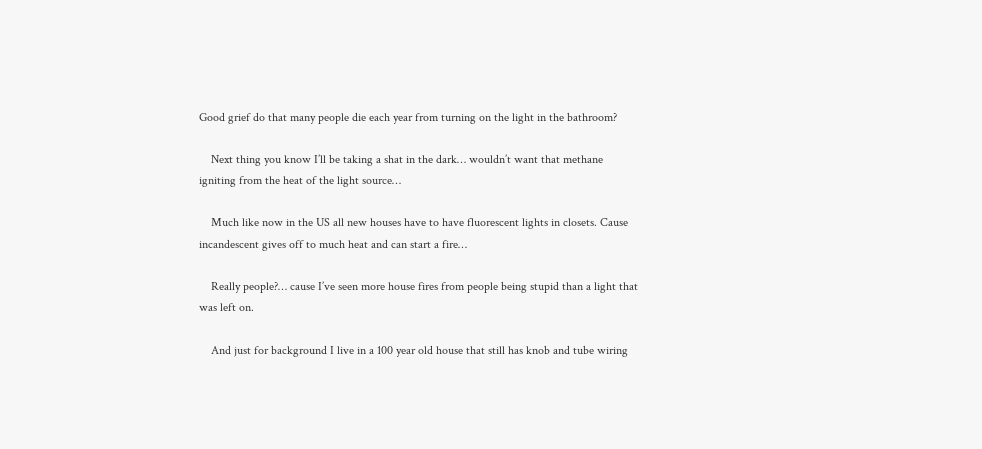Good grief do that many people die each year from turning on the light in the bathroom?

    Next thing you know I’ll be taking a shat in the dark… wouldn’t want that methane igniting from the heat of the light source…

    Much like now in the US all new houses have to have fluorescent lights in closets. Cause incandescent gives off to much heat and can start a fire…

    Really people?… cause I’ve seen more house fires from people being stupid than a light that was left on.

    And just for background I live in a 100 year old house that still has knob and tube wiring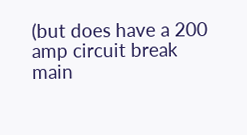(but does have a 200 amp circuit break main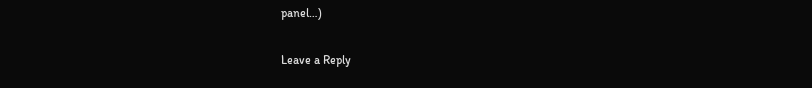panel…)

Leave a Reply